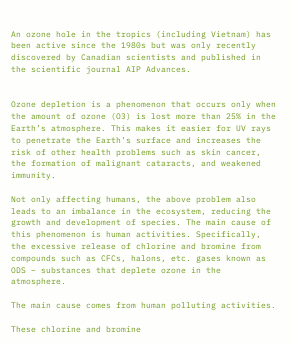An ozone hole in the tropics (including Vietnam) has been active since the 1980s but was only recently discovered by Canadian scientists and published in the scientific journal AIP Advances.


Ozone depletion is a phenomenon that occurs only when the amount of ozone (O3) is lost more than 25% in the Earth’s atmosphere. This makes it easier for UV rays to penetrate the Earth’s surface and increases the risk of other health problems such as skin cancer, the formation of malignant cataracts, and weakened immunity.

Not only affecting humans, the above problem also leads to an imbalance in the ecosystem, reducing the growth and development of species. The main cause of this phenomenon is human activities. Specifically, the excessive release of chlorine and bromine from compounds such as CFCs, halons, etc. gases known as ODS – substances that deplete ozone in the atmosphere.

The main cause comes from human polluting activities.

These chlorine and bromine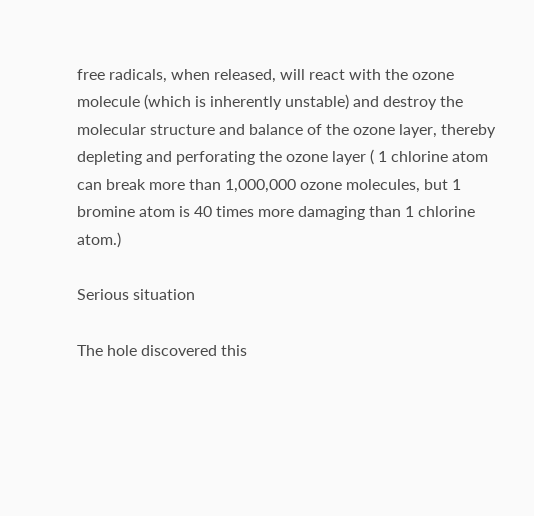free radicals, when released, will react with the ozone molecule (which is inherently unstable) and destroy the molecular structure and balance of the ozone layer, thereby depleting and perforating the ozone layer ( 1 chlorine atom can break more than 1,000,000 ozone molecules, but 1 bromine atom is 40 times more damaging than 1 chlorine atom.)

Serious situation

The hole discovered this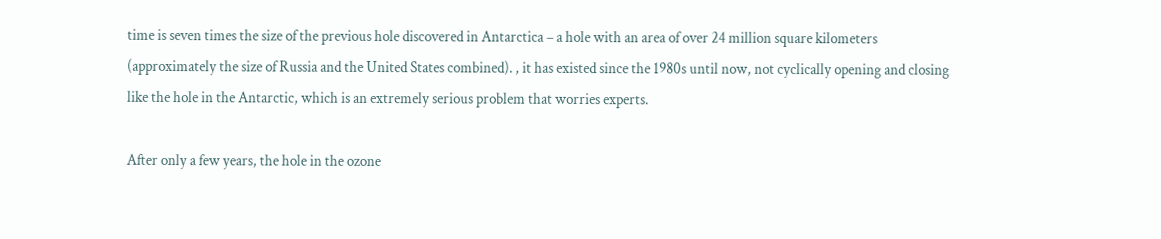time is seven times the size of the previous hole discovered in Antarctica – a hole with an area of over 24 million square kilometers (approximately the size of Russia and the United States combined). , it has existed since the 1980s until now, not cyclically opening and closing like the hole in the Antarctic, which is an extremely serious problem that worries experts.

After only a few years, the hole in the ozone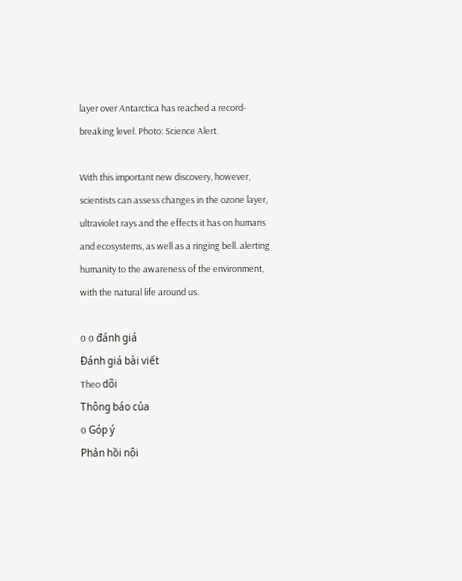layer over Antarctica has reached a record-breaking level. Photo: Science Alert.

With this important new discovery, however, scientists can assess changes in the ozone layer, ultraviolet rays and the effects it has on humans and ecosystems, as well as a ringing bell. alerting humanity to the awareness of the environment, with the natural life around us.

0 0 đánh giá
Đánh giá bài viết
Theo dõi
Thông báo của
0 Góp ý
Phản hồi nội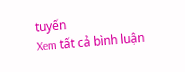tuyến
Xem tất cả bình luận